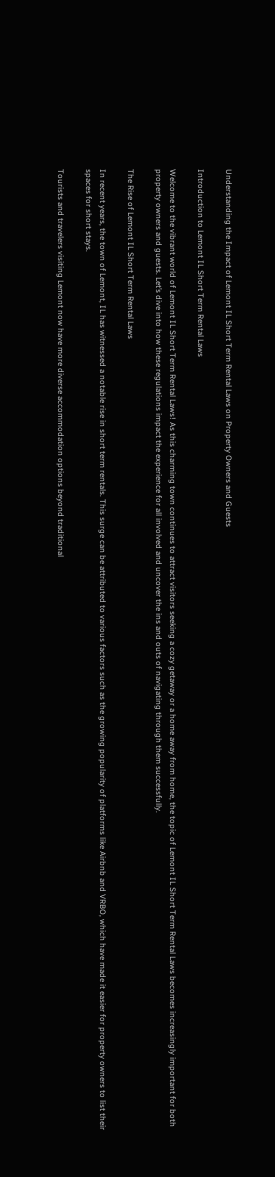Understanding the Impact of Lemont IL Short Term Rental Laws on Property Owners and Guests

Introduction to Lemont IL Short Term Rental Laws

Welcome to the vibrant world of Lemont IL Short Term Rental Laws! As this charming town continues to attract visitors seeking a cozy getaway or a home away from home, the topic of Lemont IL Short Term Rental Laws becomes increasingly important for both property owners and guests. Let’s dive into how these regulations impact the experience for all involved and uncover the ins and outs of navigating through them successfully.

The Rise of Lemont IL Short Term Rental Laws

In recent years, the town of Lemont, IL has witnessed a notable rise in short term rentals. This surge can be attributed to various factors such as the growing popularity of platforms like Airbnb and VRBO, which have made it easier for property owners to list their spaces for short stays.

Tourists and travelers visiting Lemont now have more diverse accommodation options beyond traditional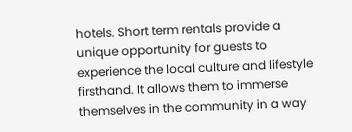hotels. Short term rentals provide a unique opportunity for guests to experience the local culture and lifestyle firsthand. It allows them to immerse themselves in the community in a way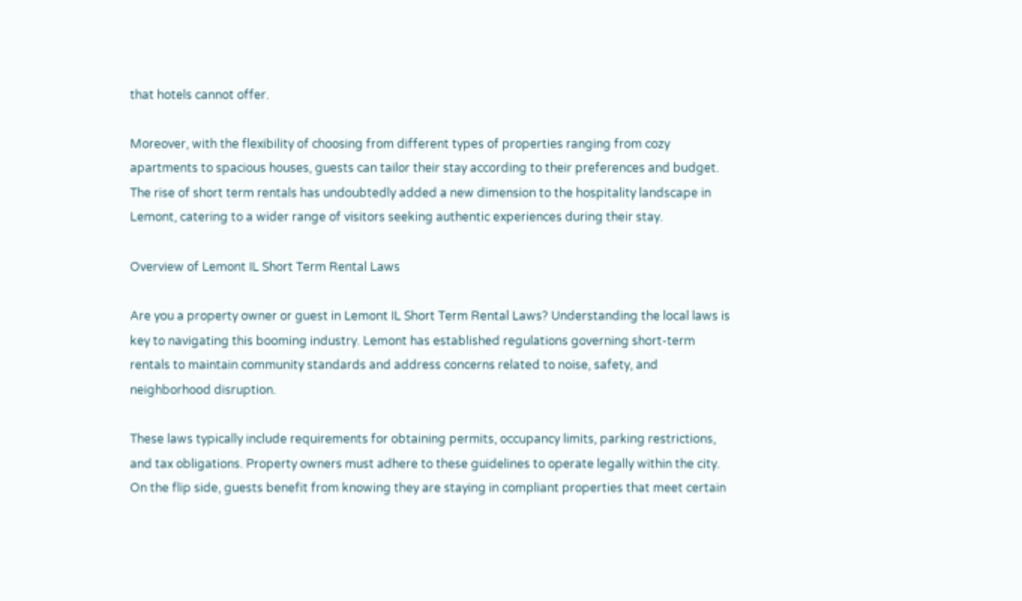that hotels cannot offer.

Moreover, with the flexibility of choosing from different types of properties ranging from cozy apartments to spacious houses, guests can tailor their stay according to their preferences and budget. The rise of short term rentals has undoubtedly added a new dimension to the hospitality landscape in Lemont, catering to a wider range of visitors seeking authentic experiences during their stay.

Overview of Lemont IL Short Term Rental Laws

Are you a property owner or guest in Lemont IL Short Term Rental Laws? Understanding the local laws is key to navigating this booming industry. Lemont has established regulations governing short-term rentals to maintain community standards and address concerns related to noise, safety, and neighborhood disruption.

These laws typically include requirements for obtaining permits, occupancy limits, parking restrictions, and tax obligations. Property owners must adhere to these guidelines to operate legally within the city. On the flip side, guests benefit from knowing they are staying in compliant properties that meet certain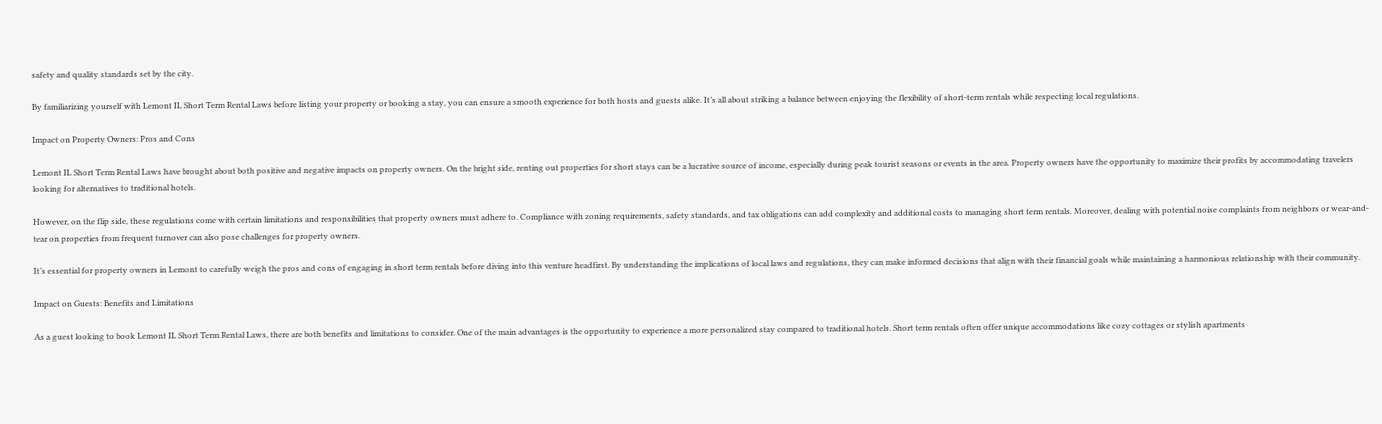safety and quality standards set by the city.

By familiarizing yourself with Lemont IL Short Term Rental Laws before listing your property or booking a stay, you can ensure a smooth experience for both hosts and guests alike. It’s all about striking a balance between enjoying the flexibility of short-term rentals while respecting local regulations.

Impact on Property Owners: Pros and Cons

Lemont IL Short Term Rental Laws have brought about both positive and negative impacts on property owners. On the bright side, renting out properties for short stays can be a lucrative source of income, especially during peak tourist seasons or events in the area. Property owners have the opportunity to maximize their profits by accommodating travelers looking for alternatives to traditional hotels.

However, on the flip side, these regulations come with certain limitations and responsibilities that property owners must adhere to. Compliance with zoning requirements, safety standards, and tax obligations can add complexity and additional costs to managing short term rentals. Moreover, dealing with potential noise complaints from neighbors or wear-and-tear on properties from frequent turnover can also pose challenges for property owners.

It’s essential for property owners in Lemont to carefully weigh the pros and cons of engaging in short term rentals before diving into this venture headfirst. By understanding the implications of local laws and regulations, they can make informed decisions that align with their financial goals while maintaining a harmonious relationship with their community.

Impact on Guests: Benefits and Limitations

As a guest looking to book Lemont IL Short Term Rental Laws, there are both benefits and limitations to consider. One of the main advantages is the opportunity to experience a more personalized stay compared to traditional hotels. Short term rentals often offer unique accommodations like cozy cottages or stylish apartments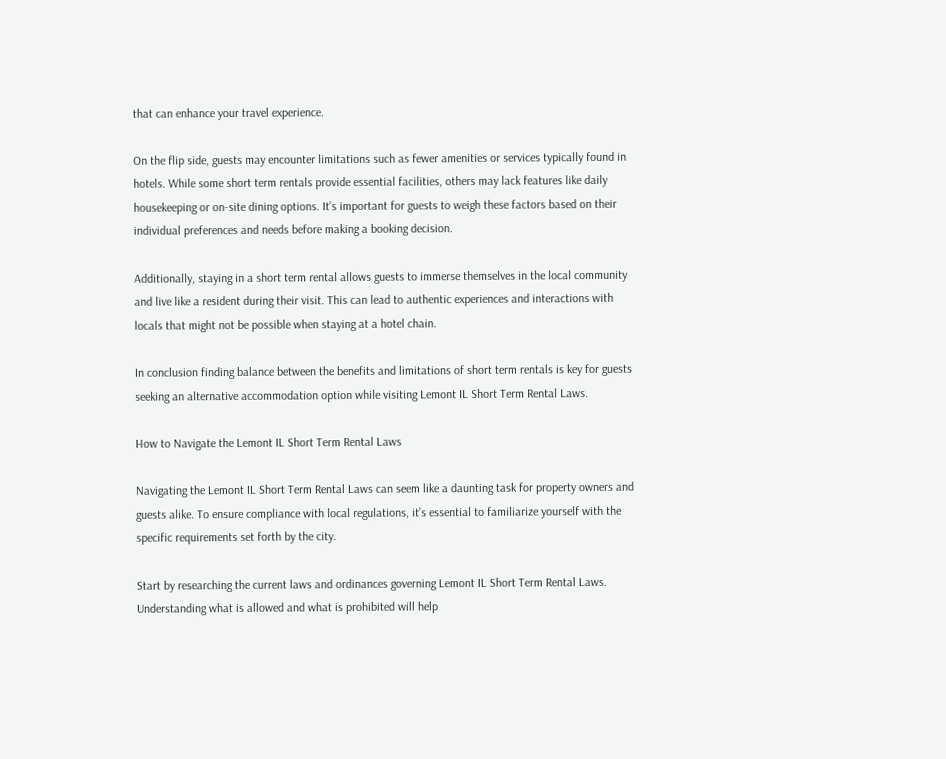that can enhance your travel experience.

On the flip side, guests may encounter limitations such as fewer amenities or services typically found in hotels. While some short term rentals provide essential facilities, others may lack features like daily housekeeping or on-site dining options. It’s important for guests to weigh these factors based on their individual preferences and needs before making a booking decision.

Additionally, staying in a short term rental allows guests to immerse themselves in the local community and live like a resident during their visit. This can lead to authentic experiences and interactions with locals that might not be possible when staying at a hotel chain.

In conclusion finding balance between the benefits and limitations of short term rentals is key for guests seeking an alternative accommodation option while visiting Lemont IL Short Term Rental Laws.

How to Navigate the Lemont IL Short Term Rental Laws

Navigating the Lemont IL Short Term Rental Laws can seem like a daunting task for property owners and guests alike. To ensure compliance with local regulations, it’s essential to familiarize yourself with the specific requirements set forth by the city.

Start by researching the current laws and ordinances governing Lemont IL Short Term Rental Laws. Understanding what is allowed and what is prohibited will help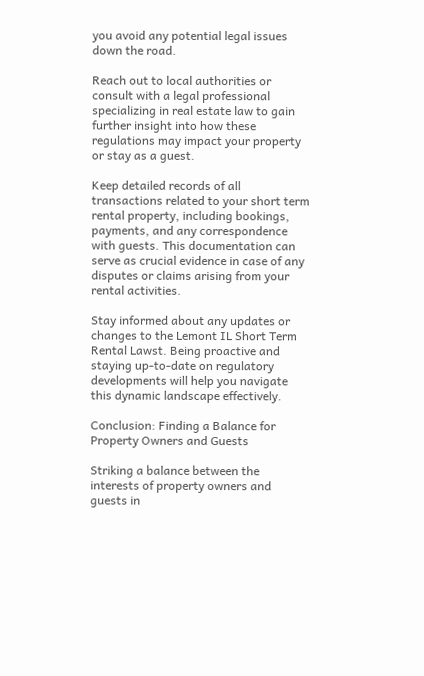you avoid any potential legal issues down the road.

Reach out to local authorities or consult with a legal professional specializing in real estate law to gain further insight into how these regulations may impact your property or stay as a guest.

Keep detailed records of all transactions related to your short term rental property, including bookings, payments, and any correspondence with guests. This documentation can serve as crucial evidence in case of any disputes or claims arising from your rental activities.

Stay informed about any updates or changes to the Lemont IL Short Term Rental Lawst. Being proactive and staying up-to-date on regulatory developments will help you navigate this dynamic landscape effectively.

Conclusion: Finding a Balance for Property Owners and Guests

Striking a balance between the interests of property owners and guests in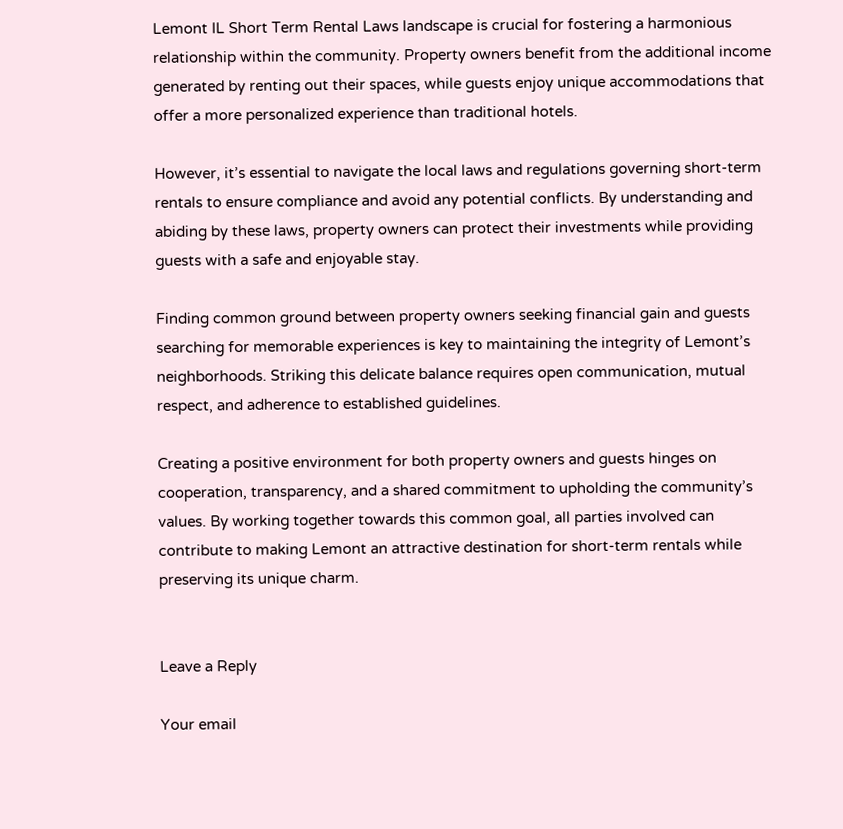Lemont IL Short Term Rental Laws landscape is crucial for fostering a harmonious relationship within the community. Property owners benefit from the additional income generated by renting out their spaces, while guests enjoy unique accommodations that offer a more personalized experience than traditional hotels.

However, it’s essential to navigate the local laws and regulations governing short-term rentals to ensure compliance and avoid any potential conflicts. By understanding and abiding by these laws, property owners can protect their investments while providing guests with a safe and enjoyable stay.

Finding common ground between property owners seeking financial gain and guests searching for memorable experiences is key to maintaining the integrity of Lemont’s neighborhoods. Striking this delicate balance requires open communication, mutual respect, and adherence to established guidelines.

Creating a positive environment for both property owners and guests hinges on cooperation, transparency, and a shared commitment to upholding the community’s values. By working together towards this common goal, all parties involved can contribute to making Lemont an attractive destination for short-term rentals while preserving its unique charm.


Leave a Reply

Your email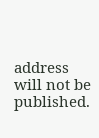address will not be published.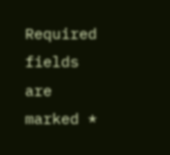Required fields are marked *